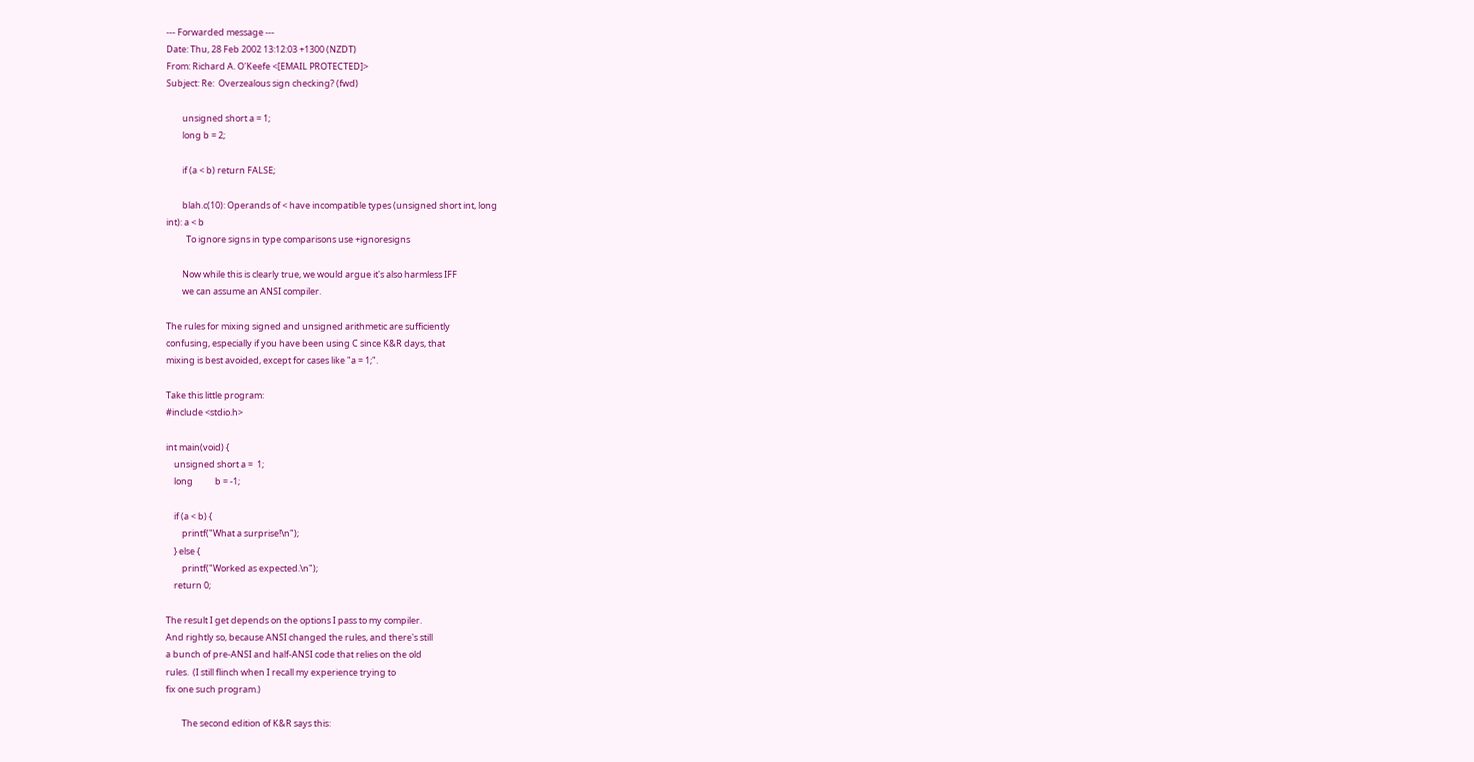--- Forwarded message ---
Date: Thu, 28 Feb 2002 13:12:03 +1300 (NZDT)
From: Richard A. O'Keefe <[EMAIL PROTECTED]>
Subject: Re:  Overzealous sign checking? (fwd)

        unsigned short a = 1;
        long b = 2;

        if (a < b) return FALSE;

        blah.c(10): Operands of < have incompatible types (unsigned short int, long
int): a < b
          To ignore signs in type comparisons use +ignoresigns

        Now while this is clearly true, we would argue it's also harmless IFF
        we can assume an ANSI compiler.

The rules for mixing signed and unsigned arithmetic are sufficiently
confusing, especially if you have been using C since K&R days, that
mixing is best avoided, except for cases like "a = 1;".

Take this little program:
#include <stdio.h>

int main(void) {
    unsigned short a =  1;
    long           b = -1;

    if (a < b) {
        printf("What a surprise!\n");
    } else {
        printf("Worked as expected.\n");
    return 0;

The result I get depends on the options I pass to my compiler.
And rightly so, because ANSI changed the rules, and there's still
a bunch of pre-ANSI and half-ANSI code that relies on the old
rules.  (I still flinch when I recall my experience trying to
fix one such program.)

        The second edition of K&R says this: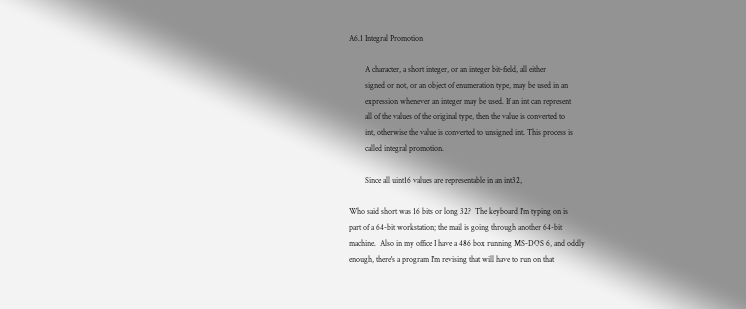A6.1 Integral Promotion

        A character, a short integer, or an integer bit-field, all either
        signed or not, or an object of enumeration type, may be used in an
        expression whenever an integer may be used. If an int can represent
        all of the values of the original type, then the value is converted to
        int, otherwise the value is converted to unsigned int. This process is
        called integral promotion.

        Since all uint16 values are representable in an int32,

Who said short was 16 bits or long 32?  The keyboard I'm typing on is
part of a 64-bit workstation; the mail is going through another 64-bit
machine.  Also in my office I have a 486 box running MS-DOS 6, and oddly
enough, there's a program I'm revising that will have to run on that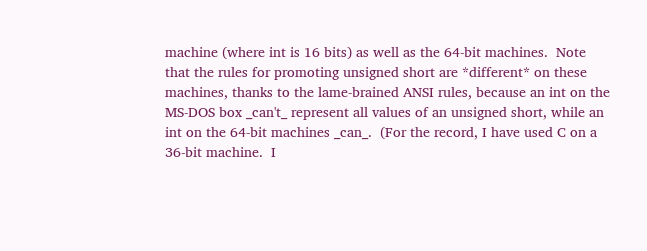machine (where int is 16 bits) as well as the 64-bit machines.  Note
that the rules for promoting unsigned short are *different* on these
machines, thanks to the lame-brained ANSI rules, because an int on the
MS-DOS box _can't_ represent all values of an unsigned short, while an
int on the 64-bit machines _can_.  (For the record, I have used C on a
36-bit machine.  I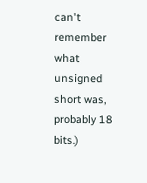can't remember what unsigned short was, probably 18 bits.)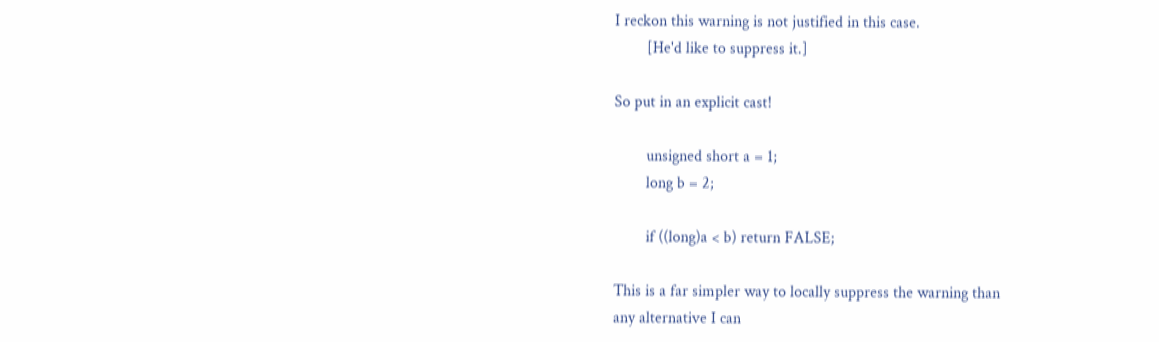I reckon this warning is not justified in this case.
        [He'd like to suppress it.]

So put in an explicit cast!

        unsigned short a = 1;
        long b = 2;

        if ((long)a < b) return FALSE;

This is a far simpler way to locally suppress the warning than
any alternative I can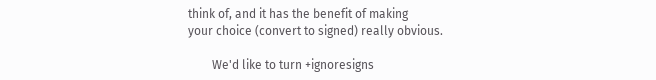think of, and it has the benefit of making
your choice (convert to signed) really obvious.

        We'd like to turn +ignoresigns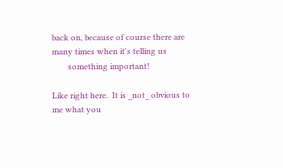back on, because of course there are many times when it's telling us
        something important!

Like right here.  It is _not_ obvious to me what you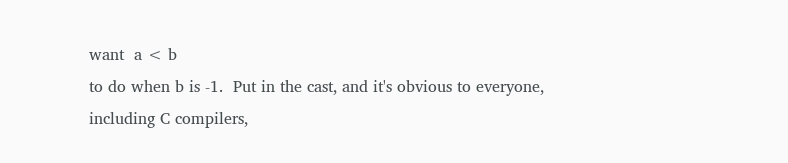want  a < b
to do when b is -1.  Put in the cast, and it's obvious to everyone,
including C compilers,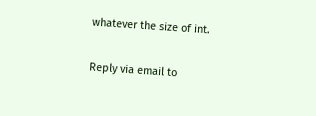whatever the size of int.

Reply via email to